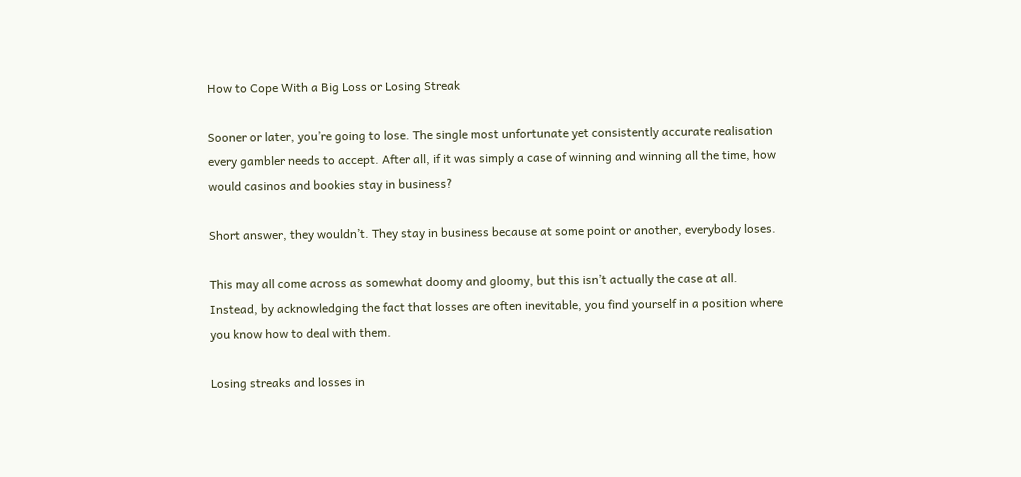How to Cope With a Big Loss or Losing Streak

Sooner or later, you’re going to lose. The single most unfortunate yet consistently accurate realisation every gambler needs to accept. After all, if it was simply a case of winning and winning all the time, how would casinos and bookies stay in business?

Short answer, they wouldn’t. They stay in business because at some point or another, everybody loses.

This may all come across as somewhat doomy and gloomy, but this isn’t actually the case at all. Instead, by acknowledging the fact that losses are often inevitable, you find yourself in a position where you know how to deal with them.

Losing streaks and losses in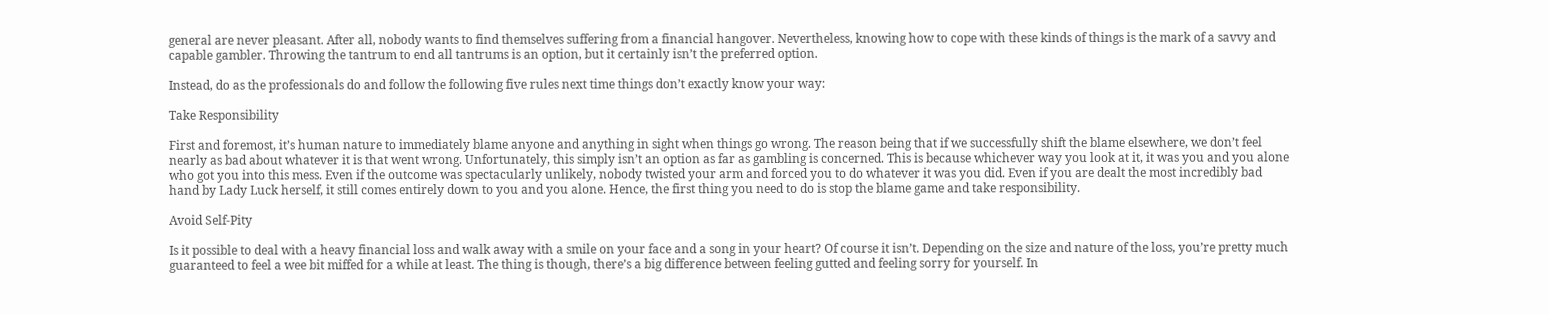general are never pleasant. After all, nobody wants to find themselves suffering from a financial hangover. Nevertheless, knowing how to cope with these kinds of things is the mark of a savvy and capable gambler. Throwing the tantrum to end all tantrums is an option, but it certainly isn’t the preferred option.

Instead, do as the professionals do and follow the following five rules next time things don’t exactly know your way:

Take Responsibility

First and foremost, it’s human nature to immediately blame anyone and anything in sight when things go wrong. The reason being that if we successfully shift the blame elsewhere, we don’t feel nearly as bad about whatever it is that went wrong. Unfortunately, this simply isn’t an option as far as gambling is concerned. This is because whichever way you look at it, it was you and you alone who got you into this mess. Even if the outcome was spectacularly unlikely, nobody twisted your arm and forced you to do whatever it was you did. Even if you are dealt the most incredibly bad hand by Lady Luck herself, it still comes entirely down to you and you alone. Hence, the first thing you need to do is stop the blame game and take responsibility.

Avoid Self-Pity

Is it possible to deal with a heavy financial loss and walk away with a smile on your face and a song in your heart? Of course it isn’t. Depending on the size and nature of the loss, you’re pretty much guaranteed to feel a wee bit miffed for a while at least. The thing is though, there’s a big difference between feeling gutted and feeling sorry for yourself. In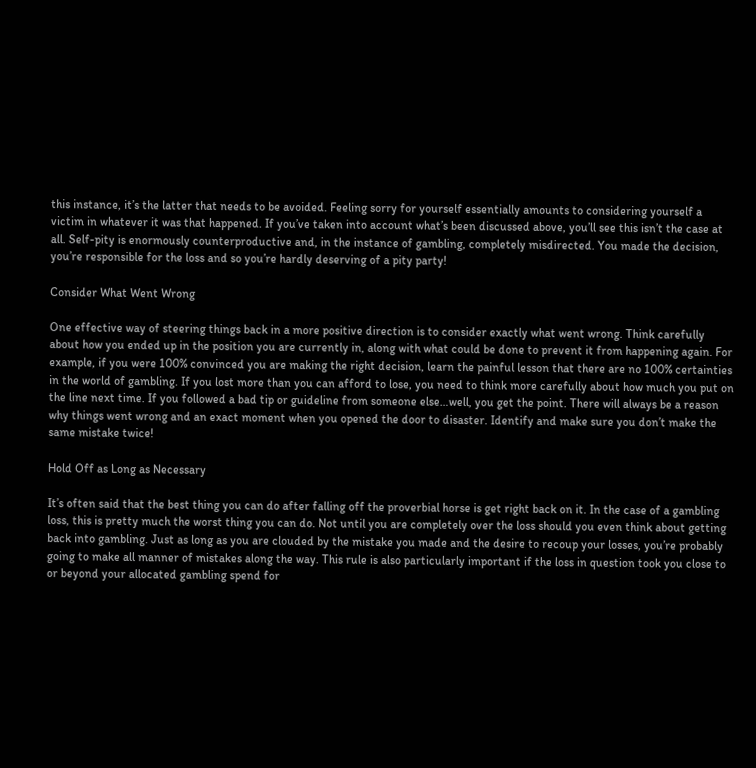this instance, it’s the latter that needs to be avoided. Feeling sorry for yourself essentially amounts to considering yourself a victim in whatever it was that happened. If you’ve taken into account what’s been discussed above, you’ll see this isn’t the case at all. Self-pity is enormously counterproductive and, in the instance of gambling, completely misdirected. You made the decision, you’re responsible for the loss and so you’re hardly deserving of a pity party!

Consider What Went Wrong

One effective way of steering things back in a more positive direction is to consider exactly what went wrong. Think carefully about how you ended up in the position you are currently in, along with what could be done to prevent it from happening again. For example, if you were 100% convinced you are making the right decision, learn the painful lesson that there are no 100% certainties in the world of gambling. If you lost more than you can afford to lose, you need to think more carefully about how much you put on the line next time. If you followed a bad tip or guideline from someone else…well, you get the point. There will always be a reason why things went wrong and an exact moment when you opened the door to disaster. Identify and make sure you don’t make the same mistake twice!

Hold Off as Long as Necessary

It’s often said that the best thing you can do after falling off the proverbial horse is get right back on it. In the case of a gambling loss, this is pretty much the worst thing you can do. Not until you are completely over the loss should you even think about getting back into gambling. Just as long as you are clouded by the mistake you made and the desire to recoup your losses, you’re probably going to make all manner of mistakes along the way. This rule is also particularly important if the loss in question took you close to or beyond your allocated gambling spend for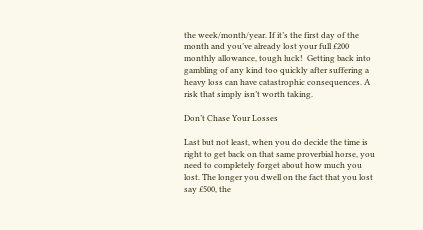the week/month/year. If it’s the first day of the month and you’ve already lost your full £200 monthly allowance, tough luck!  Getting back into gambling of any kind too quickly after suffering a heavy loss can have catastrophic consequences. A risk that simply isn’t worth taking.

Don’t Chase Your Losses

Last but not least, when you do decide the time is right to get back on that same proverbial horse, you need to completely forget about how much you lost. The longer you dwell on the fact that you lost say £500, the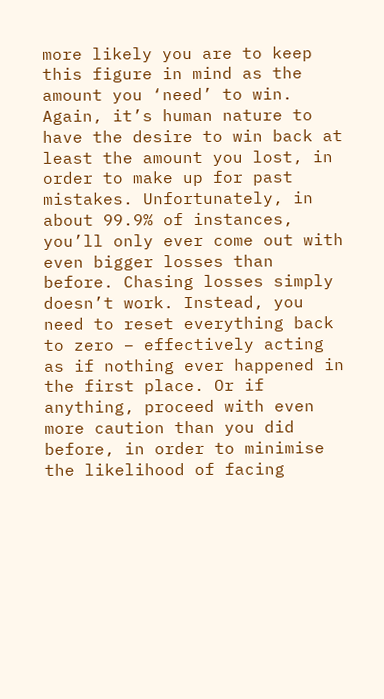more likely you are to keep this figure in mind as the amount you ‘need’ to win. Again, it’s human nature to have the desire to win back at least the amount you lost, in order to make up for past mistakes. Unfortunately, in about 99.9% of instances, you’ll only ever come out with even bigger losses than before. Chasing losses simply doesn’t work. Instead, you need to reset everything back to zero – effectively acting as if nothing ever happened in the first place. Or if anything, proceed with even more caution than you did before, in order to minimise the likelihood of facing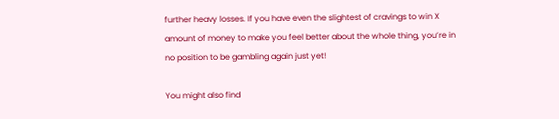further heavy losses. If you have even the slightest of cravings to win X amount of money to make you feel better about the whole thing, you’re in no position to be gambling again just yet!

You might also find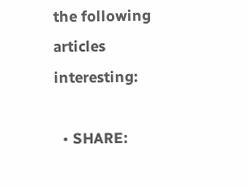the following articles interesting:

  • SHARE: